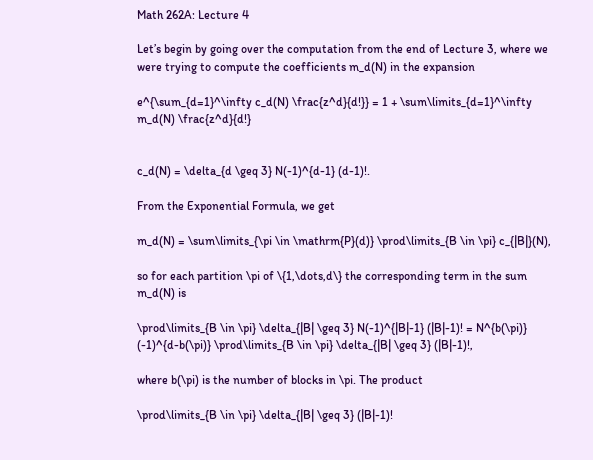Math 262A: Lecture 4

Let’s begin by going over the computation from the end of Lecture 3, where we were trying to compute the coefficients m_d(N) in the expansion

e^{\sum_{d=1}^\infty c_d(N) \frac{z^d}{d!}} = 1 + \sum\limits_{d=1}^\infty m_d(N) \frac{z^d}{d!}


c_d(N) = \delta_{d \geq 3} N(-1)^{d-1} (d-1)!.

From the Exponential Formula, we get

m_d(N) = \sum\limits_{\pi \in \mathrm{P}(d)} \prod\limits_{B \in \pi} c_{|B|}(N),

so for each partition \pi of \{1,\dots,d\} the corresponding term in the sum m_d(N) is

\prod\limits_{B \in \pi} \delta_{|B| \geq 3} N(-1)^{|B|-1} (|B|-1)! = N^{b(\pi)} (-1)^{d-b(\pi)} \prod\limits_{B \in \pi} \delta_{|B| \geq 3} (|B|-1)!,

where b(\pi) is the number of blocks in \pi. The product

\prod\limits_{B \in \pi} \delta_{|B| \geq 3} (|B|-1)!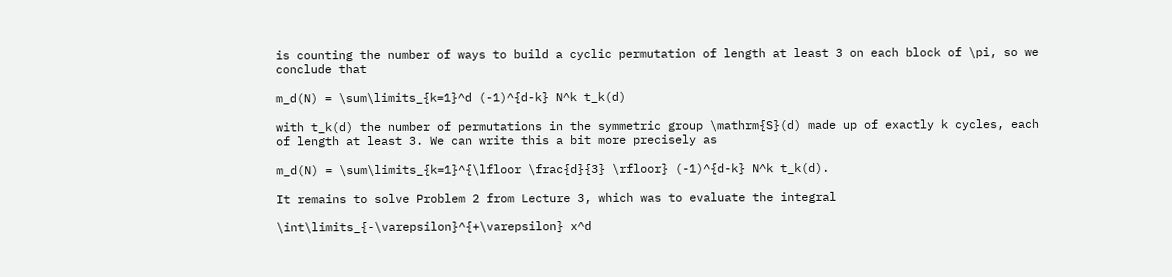is counting the number of ways to build a cyclic permutation of length at least 3 on each block of \pi, so we conclude that

m_d(N) = \sum\limits_{k=1}^d (-1)^{d-k} N^k t_k(d)

with t_k(d) the number of permutations in the symmetric group \mathrm{S}(d) made up of exactly k cycles, each of length at least 3. We can write this a bit more precisely as

m_d(N) = \sum\limits_{k=1}^{\lfloor \frac{d}{3} \rfloor} (-1)^{d-k} N^k t_k(d).

It remains to solve Problem 2 from Lecture 3, which was to evaluate the integral

\int\limits_{-\varepsilon}^{+\varepsilon} x^d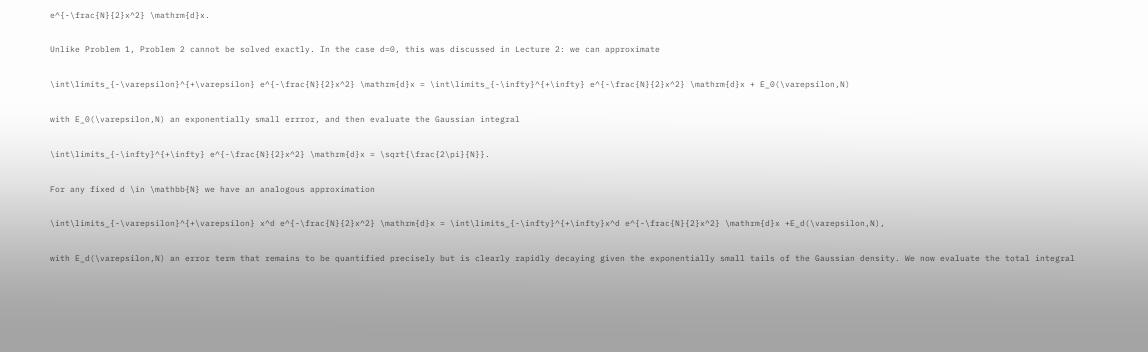e^{-\frac{N}{2}x^2} \mathrm{d}x.

Unlike Problem 1, Problem 2 cannot be solved exactly. In the case d=0, this was discussed in Lecture 2: we can approximate

\int\limits_{-\varepsilon}^{+\varepsilon} e^{-\frac{N}{2}x^2} \mathrm{d}x = \int\limits_{-\infty}^{+\infty} e^{-\frac{N}{2}x^2} \mathrm{d}x + E_0(\varepsilon,N)

with E_0(\varepsilon,N) an exponentially small errror, and then evaluate the Gaussian integral

\int\limits_{-\infty}^{+\infty} e^{-\frac{N}{2}x^2} \mathrm{d}x = \sqrt{\frac{2\pi}{N}}.

For any fixed d \in \mathbb{N} we have an analogous approximation

\int\limits_{-\varepsilon}^{+\varepsilon} x^d e^{-\frac{N}{2}x^2} \mathrm{d}x = \int\limits_{-\infty}^{+\infty}x^d e^{-\frac{N}{2}x^2} \mathrm{d}x +E_d(\varepsilon,N),

with E_d(\varepsilon,N) an error term that remains to be quantified precisely but is clearly rapidly decaying given the exponentially small tails of the Gaussian density. We now evaluate the total integral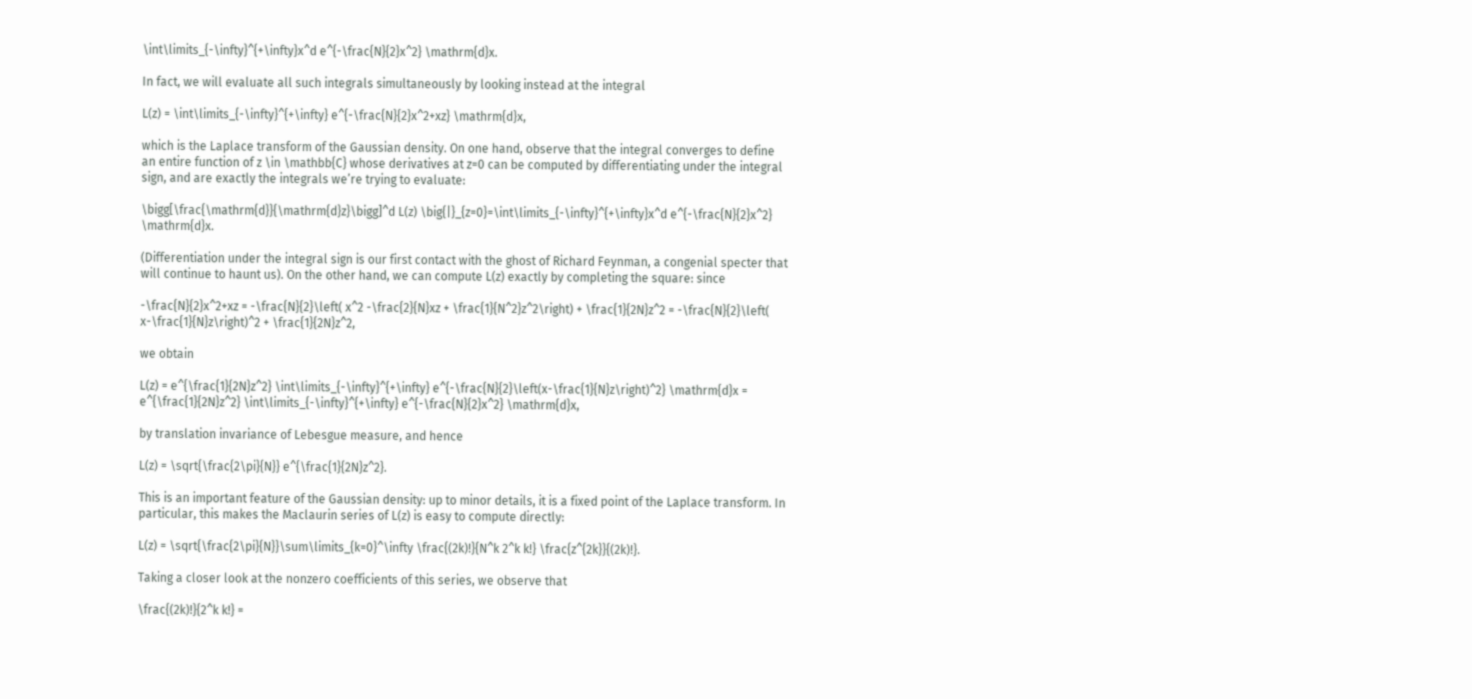\int\limits_{-\infty}^{+\infty}x^d e^{-\frac{N}{2}x^2} \mathrm{d}x.

In fact, we will evaluate all such integrals simultaneously by looking instead at the integral

L(z) = \int\limits_{-\infty}^{+\infty} e^{-\frac{N}{2}x^2+xz} \mathrm{d}x,

which is the Laplace transform of the Gaussian density. On one hand, observe that the integral converges to define an entire function of z \in \mathbb{C} whose derivatives at z=0 can be computed by differentiating under the integral sign, and are exactly the integrals we’re trying to evaluate:

\bigg[\frac{\mathrm{d}}{\mathrm{d}z}\bigg]^d L(z) \big{|}_{z=0}=\int\limits_{-\infty}^{+\infty}x^d e^{-\frac{N}{2}x^2} \mathrm{d}x.

(Differentiation under the integral sign is our first contact with the ghost of Richard Feynman, a congenial specter that will continue to haunt us). On the other hand, we can compute L(z) exactly by completing the square: since

-\frac{N}{2}x^2+xz = -\frac{N}{2}\left( x^2 -\frac{2}{N}xz + \frac{1}{N^2}z^2\right) + \frac{1}{2N}z^2 = -\frac{N}{2}\left( x-\frac{1}{N}z\right)^2 + \frac{1}{2N}z^2,

we obtain

L(z) = e^{\frac{1}{2N}z^2} \int\limits_{-\infty}^{+\infty} e^{-\frac{N}{2}\left(x-\frac{1}{N}z\right)^2} \mathrm{d}x = e^{\frac{1}{2N}z^2} \int\limits_{-\infty}^{+\infty} e^{-\frac{N}{2}x^2} \mathrm{d}x,

by translation invariance of Lebesgue measure, and hence

L(z) = \sqrt{\frac{2\pi}{N}} e^{\frac{1}{2N}z^2}.

This is an important feature of the Gaussian density: up to minor details, it is a fixed point of the Laplace transform. In particular, this makes the Maclaurin series of L(z) is easy to compute directly:

L(z) = \sqrt{\frac{2\pi}{N}}\sum\limits_{k=0}^\infty \frac{(2k)!}{N^k 2^k k!} \frac{z^{2k}}{(2k)!}.

Taking a closer look at the nonzero coefficients of this series, we observe that

\frac{(2k)!}{2^k k!} =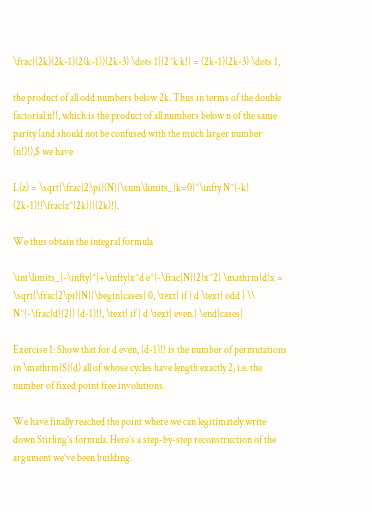\frac{(2k)(2k-1)(2(k-1))(2k-3) \dots 1}{2^k k!} = (2k-1)(2k-3) \dots 1,

the product of all odd numbers below 2k. Thus in terms of the double factorial n!!, which is the product of all numbers below n of the same parity (and should not be confused with the much larger number (n!)!),$ we have

L(z) = \sqrt{\frac{2\pi}{N}}\sum\limits_{k=0}^\infty N^{-k} (2k-1)!!\frac{z^{2k}}{(2k)!}.

We thus obtain the integral formula

\int\limits_{-\infty}^{+\infty}x^d e^{-\frac{N}{2}x^2} \mathrm{d}x = \sqrt{\frac{2\pi}{N}}\begin{cases} 0, \text{ if } d \text{ odd } \\ N^{-\frac{d}{2}} (d-1)!!, \text{ if } d \text{ even.} \end{cases}

Exercise 1: Show that for d even, (d-1)!! is the number of permutations in \mathrm{S}(d) all of whose cycles have length exactly 2, i.e. the number of fixed point free involutions.

We have finally reached the point where we can legitimately write down Stirling’s formula. Here’s a step-by-step reconstruction of the argument we’ve been building.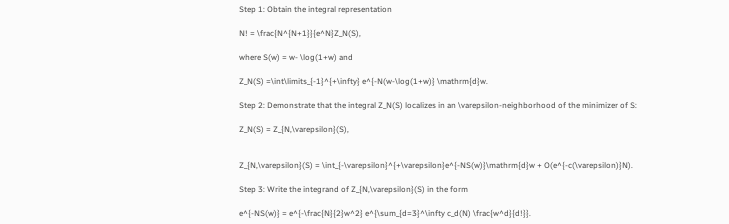Step 1: Obtain the integral representation

N! = \frac{N^{N+1}}{e^N}Z_N(S),

where S(w) = w- \log(1+w) and

Z_N(S) =\int\limits_{-1}^{+\infty} e^{-N(w-\log(1+w)} \mathrm{d}w.

Step 2: Demonstrate that the integral Z_N(S) localizes in an \varepsilon-neighborhood of the minimizer of S:

Z_N(S) = Z_{N,\varepsilon}(S),


Z_{N,\varepsilon}(S) = \int_{-\varepsilon}^{+\varepsilon}e^{-NS(w)}\mathrm{d}w + O(e^{-c(\varepsilon)}N).

Step 3: Write the integrand of Z_{N,\varepsilon}(S) in the form

e^{-NS(w)} = e^{-\frac{N}{2}w^2} e^{\sum_{d=3}^\infty c_d(N) \frac{w^d}{d!}}.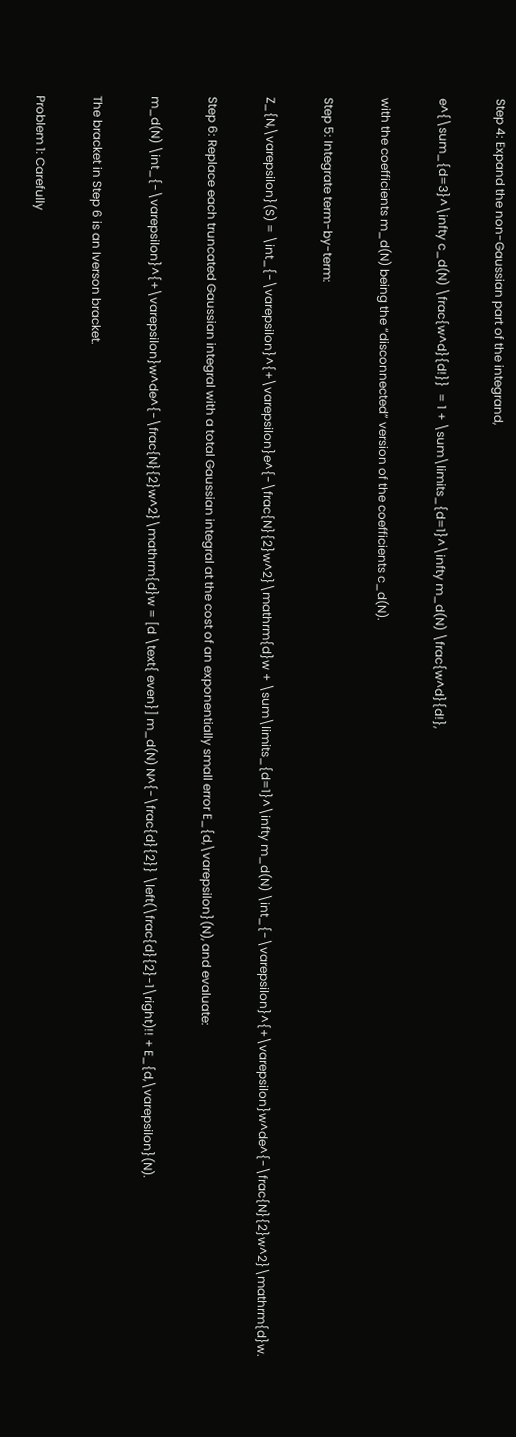Step 4: Expand the non-Gaussian part of the integrand,

e^{\sum_{d=3}^\infty c_d(N) \frac{w^d}{d!}}  = 1 + \sum\limits_{d=1}^\infty m_d(N) \frac{w^d}{d!},

with the coefficients m_d(N) being the “disconnected” version of the coefficients c_d(N).

Step 5: Integrate term-by-term:

Z_{N,\varepsilon}(S) = \int_{-\varepsilon}^{+\varepsilon}e^{-\frac{N}{2}w^2}\mathrm{d}w + \sum\limits_{d=1}^\infty m_d(N) \int_{-\varepsilon}^{+\varepsilon}w^de^{-\frac{N}{2}w^2}\mathrm{d}w.

Step 6: Replace each truncated Gaussian integral with a total Gaussian integral at the cost of an exponentially small error E_{d,\varepsilon}(N), and evaluate:

m_d(N) \int_{-\varepsilon}^{+\varepsilon}w^de^{-\frac{N}{2}w^2}\mathrm{d}w = [d \text{ even}] m_d(N) N^{-\frac{d}{2}} \left(\frac{d}{2}-1\right)!! + E_{d,\varepsilon}(N).

The bracket in Step 6 is an Iverson bracket.

Problem 1: Carefully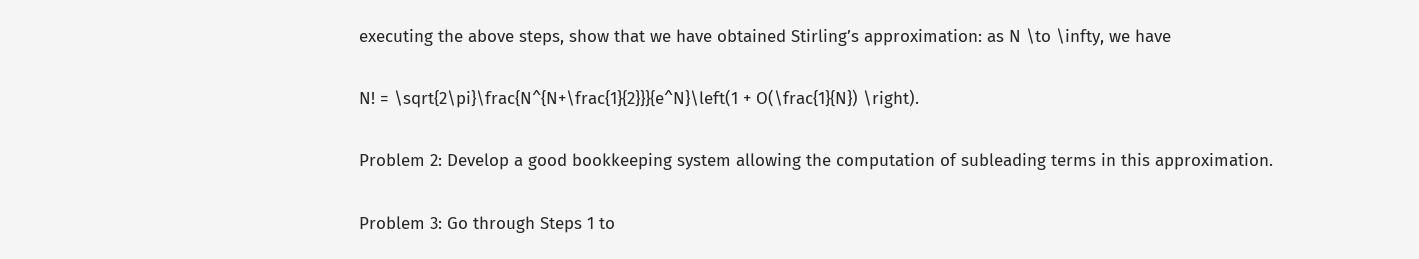executing the above steps, show that we have obtained Stirling’s approximation: as N \to \infty, we have

N! = \sqrt{2\pi}\frac{N^{N+\frac{1}{2}}}{e^N}\left(1 + O(\frac{1}{N}) \right).

Problem 2: Develop a good bookkeeping system allowing the computation of subleading terms in this approximation.

Problem 3: Go through Steps 1 to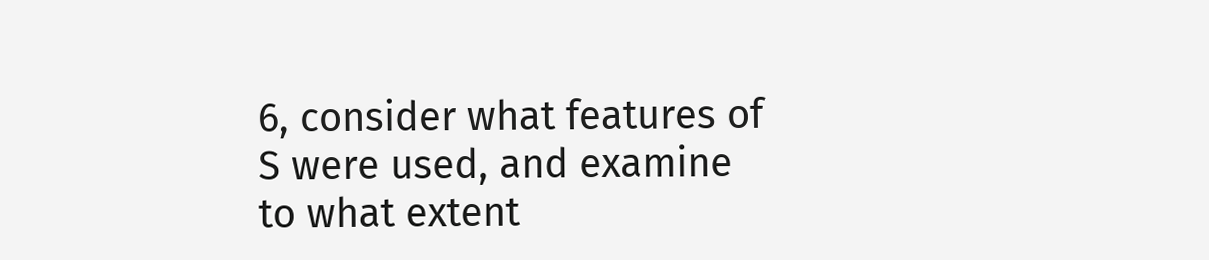6, consider what features of S were used, and examine to what extent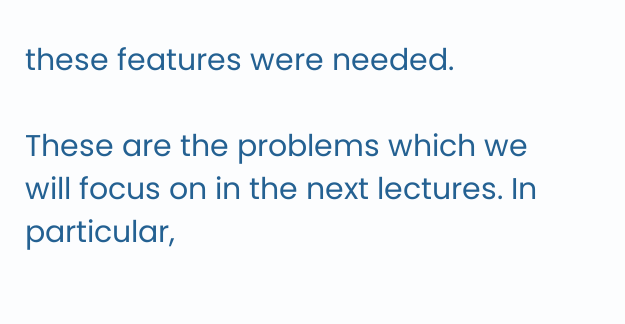these features were needed.

These are the problems which we will focus on in the next lectures. In particular,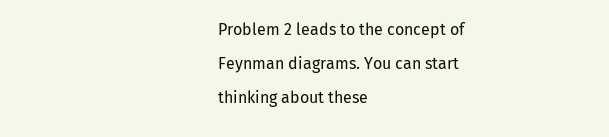Problem 2 leads to the concept of Feynman diagrams. You can start thinking about these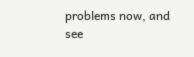problems now, and see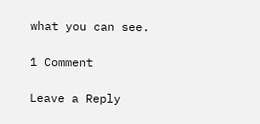what you can see.

1 Comment

Leave a Reply